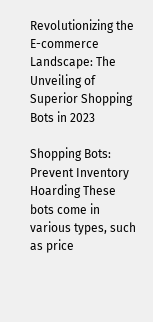Revolutionizing the E-commerce Landscape: The Unveiling of Superior Shopping Bots in 2023

Shopping Bots: Prevent Inventory Hoarding These bots come in various types, such as price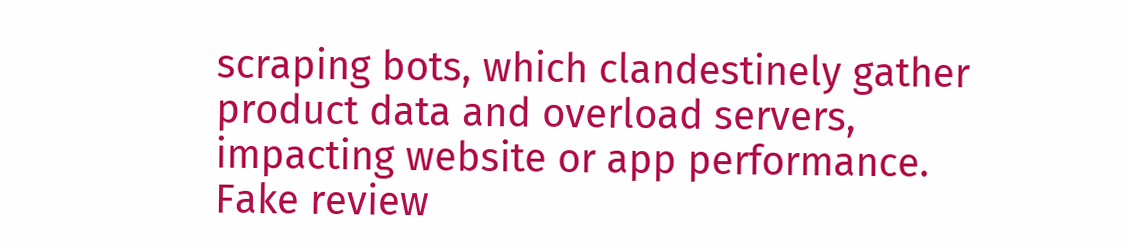scraping bots, which clandestinely gather product data and overload servers, impacting website or app performance. Fake review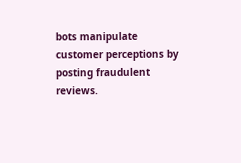bots manipulate customer perceptions by posting fraudulent reviews.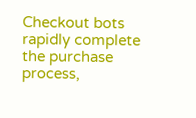Checkout bots rapidly complete the purchase process,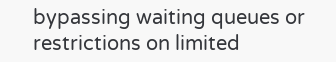bypassing waiting queues or restrictions on limited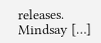releases. Mindsay […]